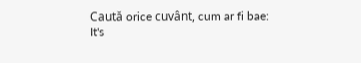Caută orice cuvânt, cum ar fi bae:
It's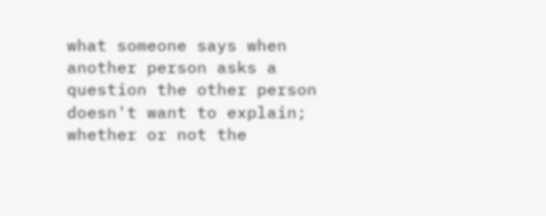what someone says when another person asks a question the other person doesn't want to explain; whether or not the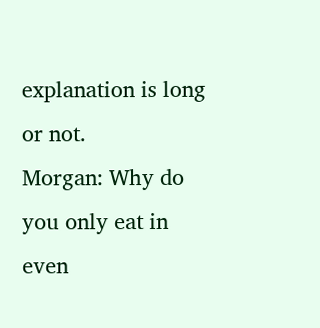explanation is long or not.
Morgan: Why do you only eat in even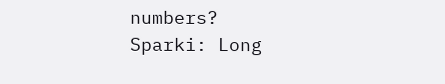numbers?
Sparki: Long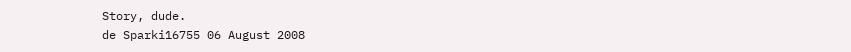Story, dude.
de Sparki16755 06 August 2008